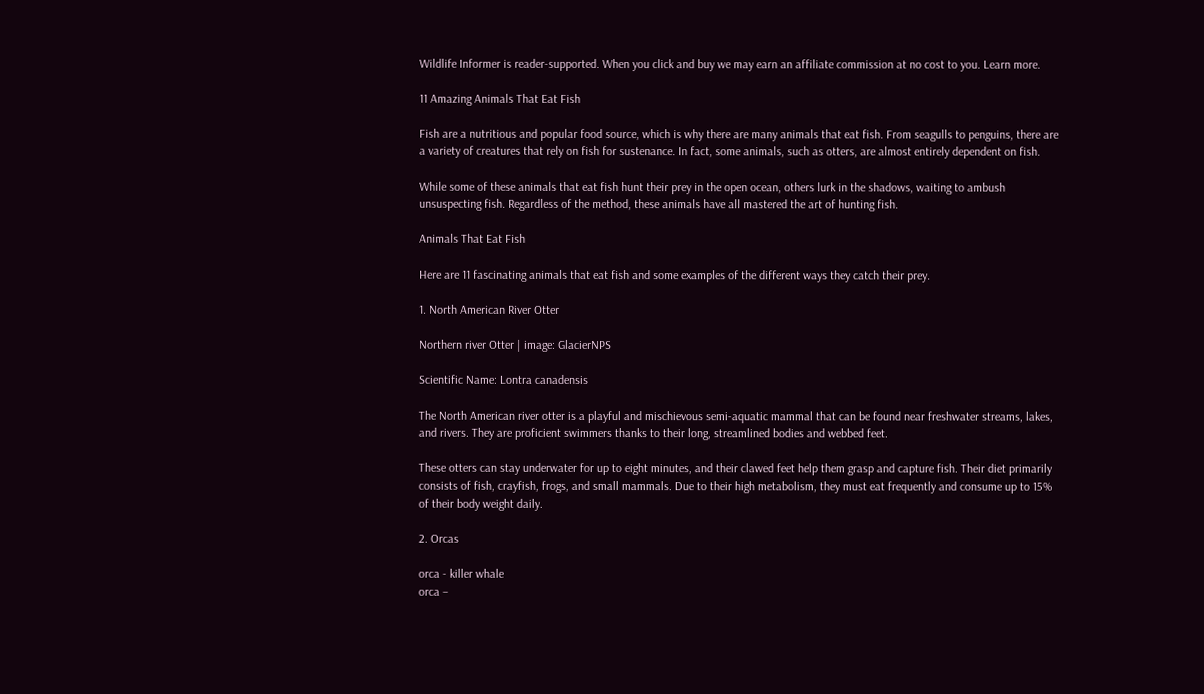Wildlife Informer is reader-supported. When you click and buy we may earn an affiliate commission at no cost to you. Learn more.

11 Amazing Animals That Eat Fish

Fish are a nutritious and popular food source, which is why there are many animals that eat fish. From seagulls to penguins, there are a variety of creatures that rely on fish for sustenance. In fact, some animals, such as otters, are almost entirely dependent on fish.

While some of these animals that eat fish hunt their prey in the open ocean, others lurk in the shadows, waiting to ambush unsuspecting fish. Regardless of the method, these animals have all mastered the art of hunting fish.

Animals That Eat Fish

Here are 11 fascinating animals that eat fish and some examples of the different ways they catch their prey.

1. North American River Otter

Northern river Otter | image: GlacierNPS

Scientific Name: Lontra canadensis

The North American river otter is a playful and mischievous semi-aquatic mammal that can be found near freshwater streams, lakes, and rivers. They are proficient swimmers thanks to their long, streamlined bodies and webbed feet.

These otters can stay underwater for up to eight minutes, and their clawed feet help them grasp and capture fish. Their diet primarily consists of fish, crayfish, frogs, and small mammals. Due to their high metabolism, they must eat frequently and consume up to 15% of their body weight daily.

2. Orcas

orca - killer whale
orca –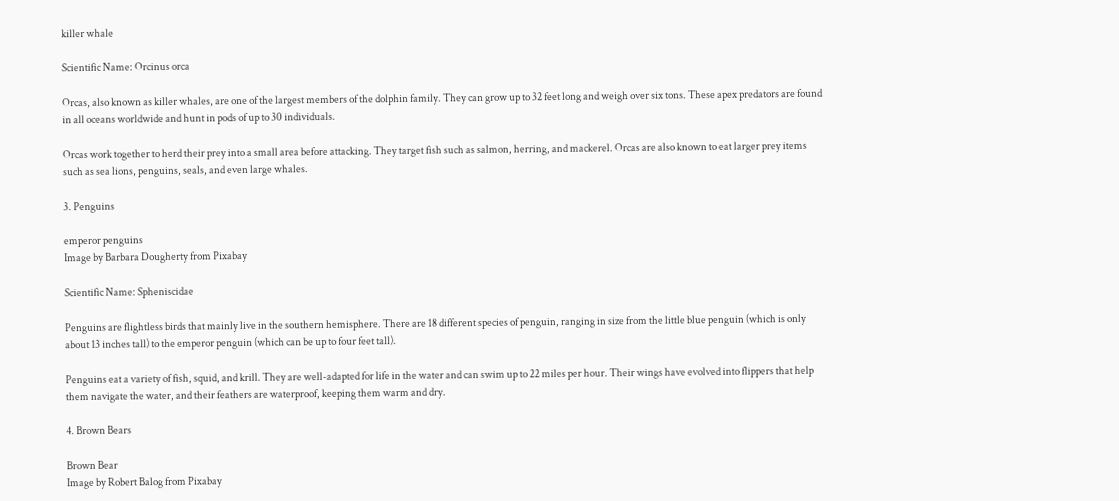killer whale

Scientific Name: Orcinus orca

Orcas, also known as killer whales, are one of the largest members of the dolphin family. They can grow up to 32 feet long and weigh over six tons. These apex predators are found in all oceans worldwide and hunt in pods of up to 30 individuals.

Orcas work together to herd their prey into a small area before attacking. They target fish such as salmon, herring, and mackerel. Orcas are also known to eat larger prey items such as sea lions, penguins, seals, and even large whales.

3. Penguins

emperor penguins
Image by Barbara Dougherty from Pixabay

Scientific Name: Spheniscidae

Penguins are flightless birds that mainly live in the southern hemisphere. There are 18 different species of penguin, ranging in size from the little blue penguin (which is only about 13 inches tall) to the emperor penguin (which can be up to four feet tall).

Penguins eat a variety of fish, squid, and krill. They are well-adapted for life in the water and can swim up to 22 miles per hour. Their wings have evolved into flippers that help them navigate the water, and their feathers are waterproof, keeping them warm and dry.

4. Brown Bears

Brown Bear
Image by Robert Balog from Pixabay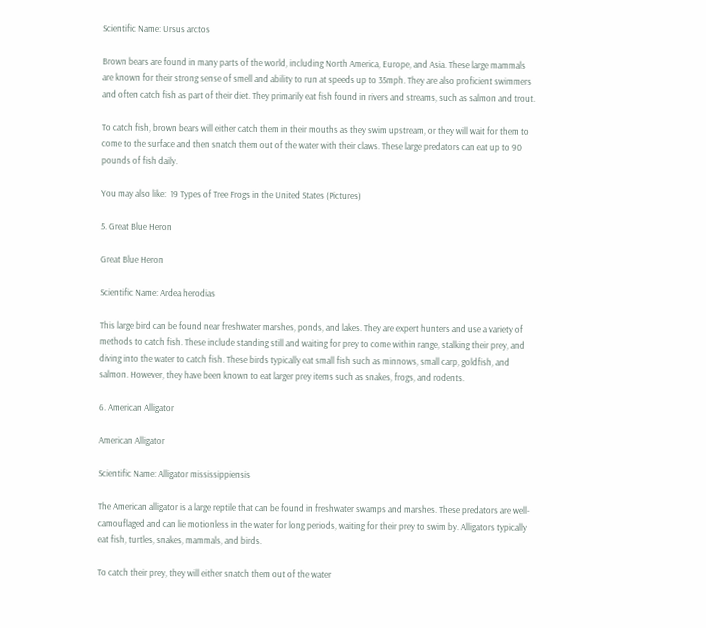Scientific Name: Ursus arctos

Brown bears are found in many parts of the world, including North America, Europe, and Asia. These large mammals are known for their strong sense of smell and ability to run at speeds up to 35mph. They are also proficient swimmers and often catch fish as part of their diet. They primarily eat fish found in rivers and streams, such as salmon and trout.

To catch fish, brown bears will either catch them in their mouths as they swim upstream, or they will wait for them to come to the surface and then snatch them out of the water with their claws. These large predators can eat up to 90 pounds of fish daily.

You may also like:  19 Types of Tree Frogs in the United States (Pictures)

5. Great Blue Heron

Great Blue Heron

Scientific Name: Ardea herodias

This large bird can be found near freshwater marshes, ponds, and lakes. They are expert hunters and use a variety of methods to catch fish. These include standing still and waiting for prey to come within range, stalking their prey, and diving into the water to catch fish. These birds typically eat small fish such as minnows, small carp, goldfish, and salmon. However, they have been known to eat larger prey items such as snakes, frogs, and rodents.

6. American Alligator

American Alligator

Scientific Name: Alligator mississippiensis

The American alligator is a large reptile that can be found in freshwater swamps and marshes. These predators are well-camouflaged and can lie motionless in the water for long periods, waiting for their prey to swim by. Alligators typically eat fish, turtles, snakes, mammals, and birds.

To catch their prey, they will either snatch them out of the water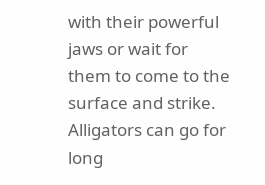with their powerful jaws or wait for them to come to the surface and strike. Alligators can go for long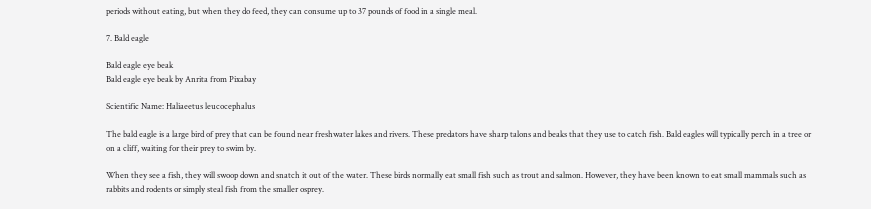periods without eating, but when they do feed, they can consume up to 37 pounds of food in a single meal.

7. Bald eagle

Bald eagle eye beak
Bald eagle eye beak by Anrita from Pixabay

Scientific Name: Haliaeetus leucocephalus

The bald eagle is a large bird of prey that can be found near freshwater lakes and rivers. These predators have sharp talons and beaks that they use to catch fish. Bald eagles will typically perch in a tree or on a cliff, waiting for their prey to swim by.

When they see a fish, they will swoop down and snatch it out of the water. These birds normally eat small fish such as trout and salmon. However, they have been known to eat small mammals such as rabbits and rodents or simply steal fish from the smaller osprey.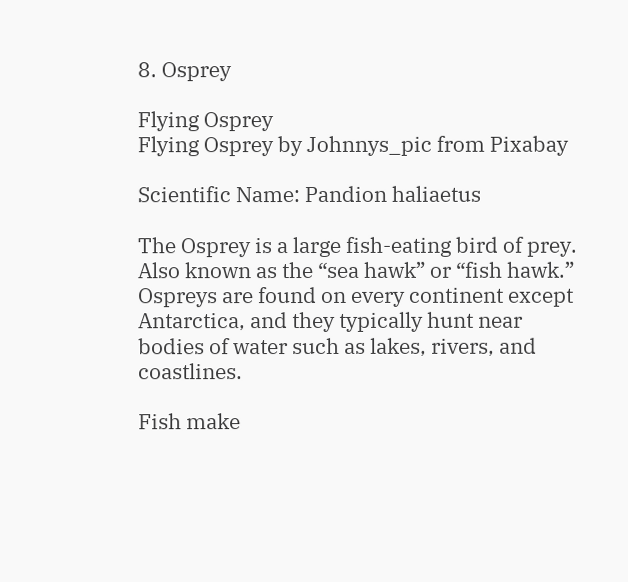8. Osprey

Flying Osprey
Flying Osprey by Johnnys_pic from Pixabay

Scientific Name: Pandion haliaetus

The Osprey is a large fish-eating bird of prey. Also known as the “sea hawk” or “fish hawk.” Ospreys are found on every continent except Antarctica, and they typically hunt near bodies of water such as lakes, rivers, and coastlines.

Fish make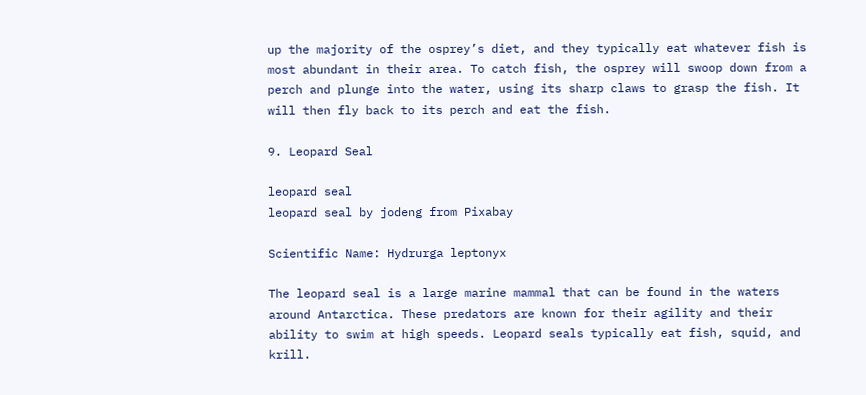up the majority of the osprey’s diet, and they typically eat whatever fish is most abundant in their area. To catch fish, the osprey will swoop down from a perch and plunge into the water, using its sharp claws to grasp the fish. It will then fly back to its perch and eat the fish.

9. Leopard Seal

leopard seal
leopard seal by jodeng from Pixabay

Scientific Name: Hydrurga leptonyx

The leopard seal is a large marine mammal that can be found in the waters around Antarctica. These predators are known for their agility and their ability to swim at high speeds. Leopard seals typically eat fish, squid, and krill.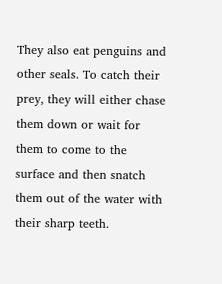They also eat penguins and other seals. To catch their prey, they will either chase them down or wait for them to come to the surface and then snatch them out of the water with their sharp teeth.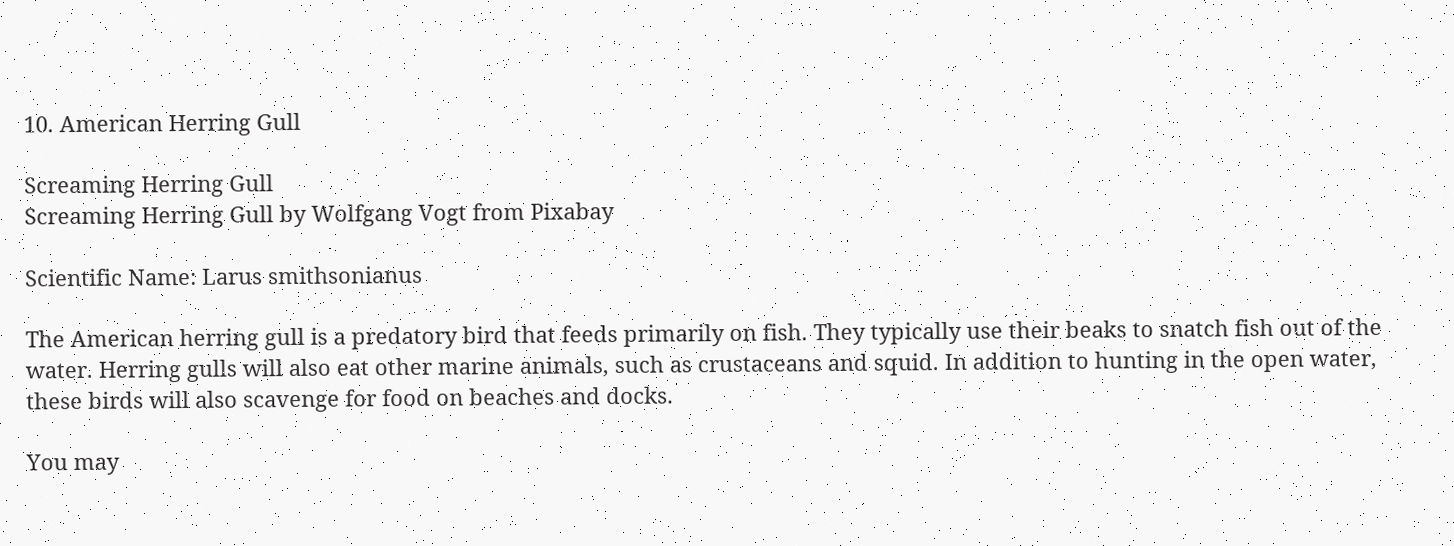10. American Herring Gull

Screaming Herring Gull
Screaming Herring Gull by Wolfgang Vogt from Pixabay

Scientific Name: Larus smithsonianus

The American herring gull is a predatory bird that feeds primarily on fish. They typically use their beaks to snatch fish out of the water. Herring gulls will also eat other marine animals, such as crustaceans and squid. In addition to hunting in the open water, these birds will also scavenge for food on beaches and docks.

You may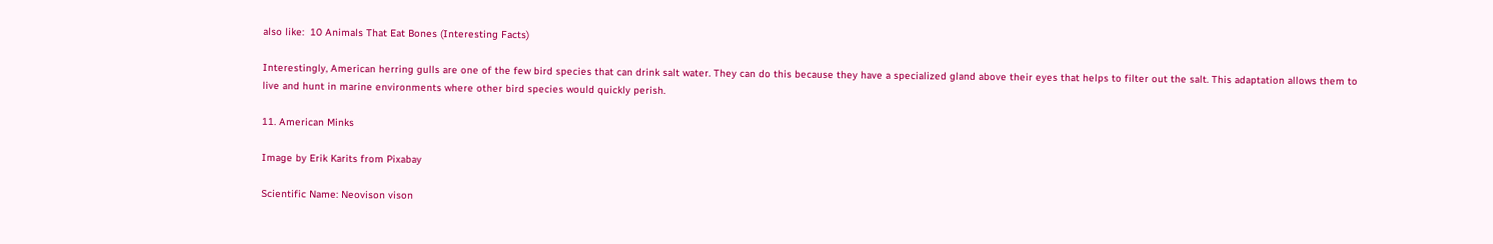also like:  10 Animals That Eat Bones (Interesting Facts)

Interestingly, American herring gulls are one of the few bird species that can drink salt water. They can do this because they have a specialized gland above their eyes that helps to filter out the salt. This adaptation allows them to live and hunt in marine environments where other bird species would quickly perish.

11. American Minks

Image by Erik Karits from Pixabay

Scientific Name: Neovison vison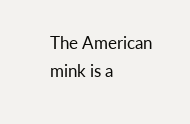The American mink is a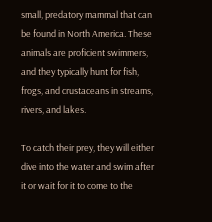small, predatory mammal that can be found in North America. These animals are proficient swimmers, and they typically hunt for fish, frogs, and crustaceans in streams, rivers, and lakes.

To catch their prey, they will either dive into the water and swim after it or wait for it to come to the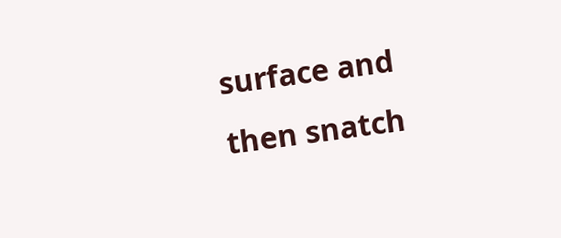surface and then snatch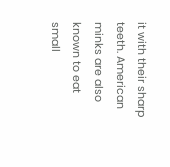it with their sharp teeth. American minks are also known to eat small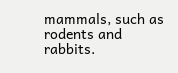mammals, such as rodents and rabbits.